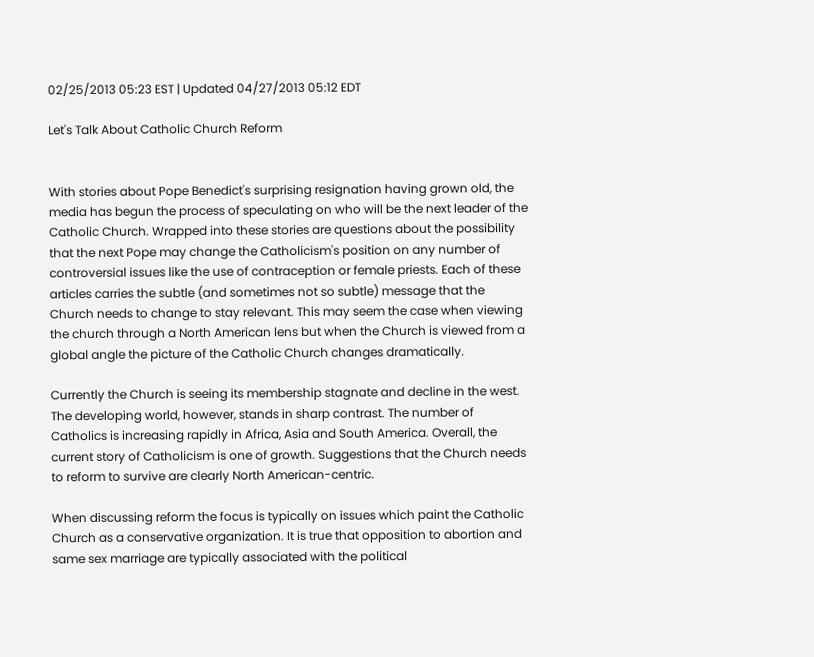02/25/2013 05:23 EST | Updated 04/27/2013 05:12 EDT

Let's Talk About Catholic Church Reform


With stories about Pope Benedict's surprising resignation having grown old, the media has begun the process of speculating on who will be the next leader of the Catholic Church. Wrapped into these stories are questions about the possibility that the next Pope may change the Catholicism's position on any number of controversial issues like the use of contraception or female priests. Each of these articles carries the subtle (and sometimes not so subtle) message that the Church needs to change to stay relevant. This may seem the case when viewing the church through a North American lens but when the Church is viewed from a global angle the picture of the Catholic Church changes dramatically.

Currently the Church is seeing its membership stagnate and decline in the west. The developing world, however, stands in sharp contrast. The number of Catholics is increasing rapidly in Africa, Asia and South America. Overall, the current story of Catholicism is one of growth. Suggestions that the Church needs to reform to survive are clearly North American-centric.

When discussing reform the focus is typically on issues which paint the Catholic Church as a conservative organization. It is true that opposition to abortion and same sex marriage are typically associated with the political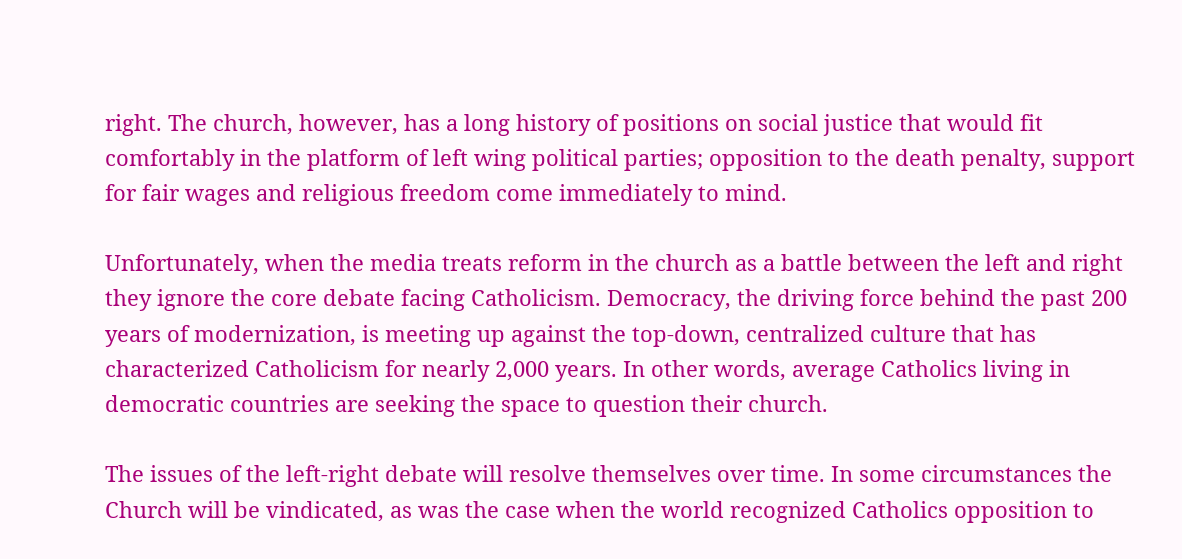right. The church, however, has a long history of positions on social justice that would fit comfortably in the platform of left wing political parties; opposition to the death penalty, support for fair wages and religious freedom come immediately to mind.

Unfortunately, when the media treats reform in the church as a battle between the left and right they ignore the core debate facing Catholicism. Democracy, the driving force behind the past 200 years of modernization, is meeting up against the top-down, centralized culture that has characterized Catholicism for nearly 2,000 years. In other words, average Catholics living in democratic countries are seeking the space to question their church.

The issues of the left-right debate will resolve themselves over time. In some circumstances the Church will be vindicated, as was the case when the world recognized Catholics opposition to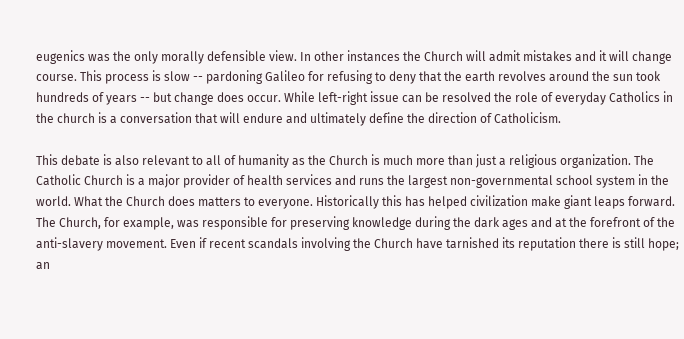eugenics was the only morally defensible view. In other instances the Church will admit mistakes and it will change course. This process is slow -- pardoning Galileo for refusing to deny that the earth revolves around the sun took hundreds of years -- but change does occur. While left-right issue can be resolved the role of everyday Catholics in the church is a conversation that will endure and ultimately define the direction of Catholicism.

This debate is also relevant to all of humanity as the Church is much more than just a religious organization. The Catholic Church is a major provider of health services and runs the largest non-governmental school system in the world. What the Church does matters to everyone. Historically this has helped civilization make giant leaps forward. The Church, for example, was responsible for preserving knowledge during the dark ages and at the forefront of the anti-slavery movement. Even if recent scandals involving the Church have tarnished its reputation there is still hope; an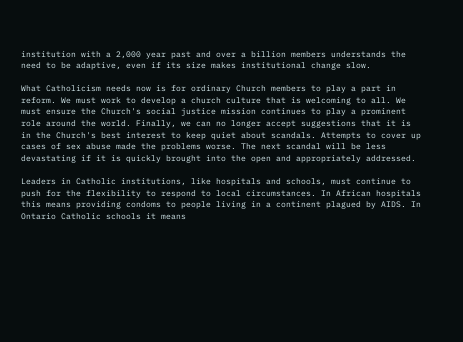institution with a 2,000 year past and over a billion members understands the need to be adaptive, even if its size makes institutional change slow.

What Catholicism needs now is for ordinary Church members to play a part in reform. We must work to develop a church culture that is welcoming to all. We must ensure the Church's social justice mission continues to play a prominent role around the world. Finally, we can no longer accept suggestions that it is in the Church's best interest to keep quiet about scandals. Attempts to cover up cases of sex abuse made the problems worse. The next scandal will be less devastating if it is quickly brought into the open and appropriately addressed.

Leaders in Catholic institutions, like hospitals and schools, must continue to push for the flexibility to respond to local circumstances. In African hospitals this means providing condoms to people living in a continent plagued by AIDS. In Ontario Catholic schools it means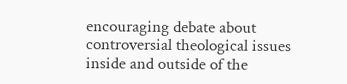encouraging debate about controversial theological issues inside and outside of the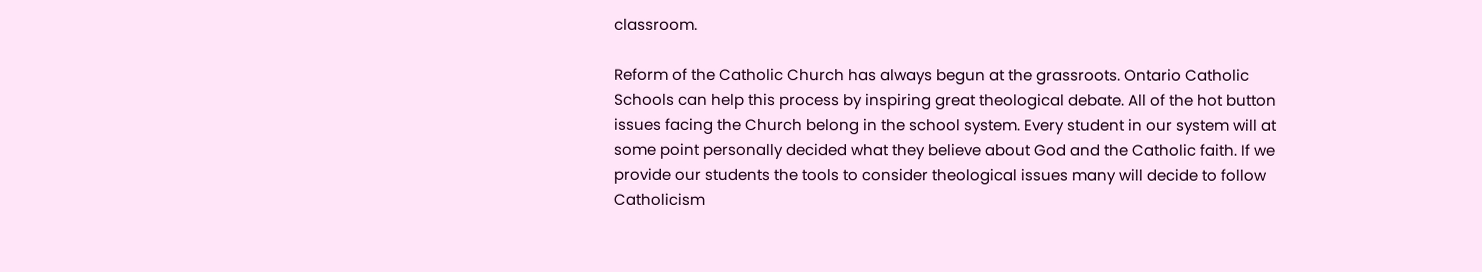classroom.

Reform of the Catholic Church has always begun at the grassroots. Ontario Catholic Schools can help this process by inspiring great theological debate. All of the hot button issues facing the Church belong in the school system. Every student in our system will at some point personally decided what they believe about God and the Catholic faith. If we provide our students the tools to consider theological issues many will decide to follow Catholicism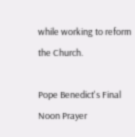while working to reform the Church.

Pope Benedict's Final Noon Prayer